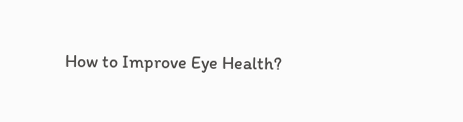How to Improve Eye Health?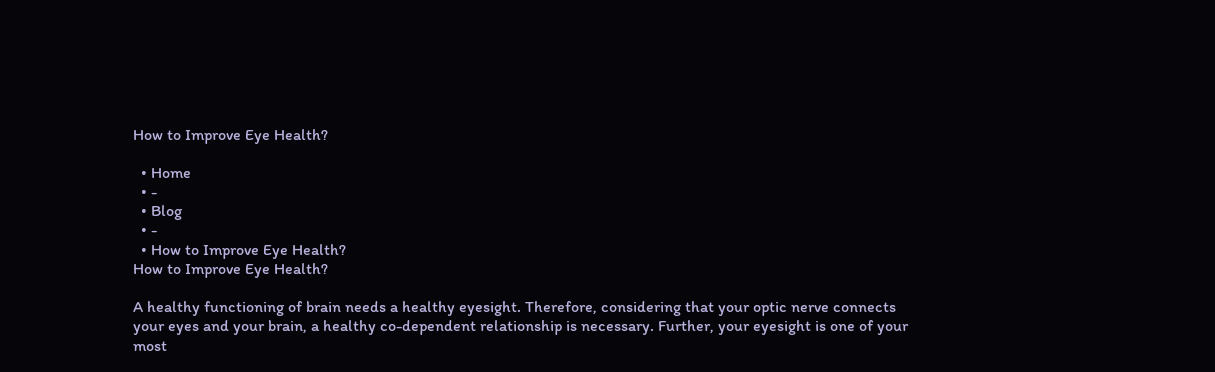How to Improve Eye Health?

  • Home
  • -
  • Blog
  • -
  • How to Improve Eye Health?
How to Improve Eye Health?

A healthy functioning of brain needs a healthy eyesight. Therefore, considering that your optic nerve connects your eyes and your brain, a healthy co-dependent relationship is necessary. Further, your eyesight is one of your most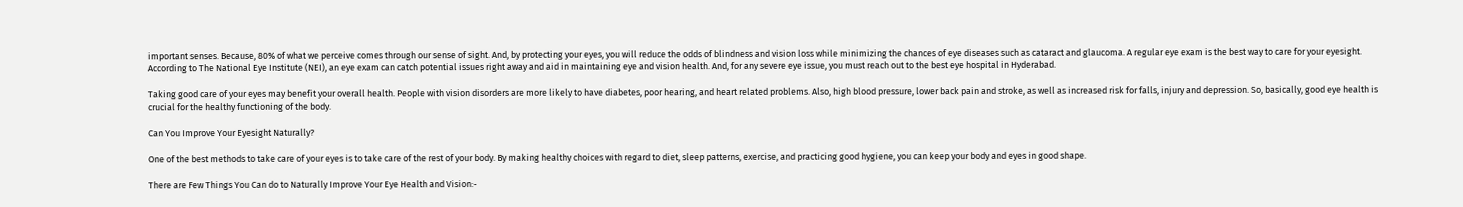important senses. Because, 80% of what we perceive comes through our sense of sight. And, by protecting your eyes, you will reduce the odds of blindness and vision loss while minimizing the chances of eye diseases such as cataract and glaucoma. A regular eye exam is the best way to care for your eyesight. According to The National Eye Institute (NEI), an eye exam can catch potential issues right away and aid in maintaining eye and vision health. And, for any severe eye issue, you must reach out to the best eye hospital in Hyderabad.

Taking good care of your eyes may benefit your overall health. People with vision disorders are more likely to have diabetes, poor hearing, and heart related problems. Also, high blood pressure, lower back pain and stroke, as well as increased risk for falls, injury and depression. So, basically, good eye health is crucial for the healthy functioning of the body.

Can You Improve Your Eyesight Naturally?

One of the best methods to take care of your eyes is to take care of the rest of your body. By making healthy choices with regard to diet, sleep patterns, exercise, and practicing good hygiene, you can keep your body and eyes in good shape.

There are Few Things You Can do to Naturally Improve Your Eye Health and Vision:-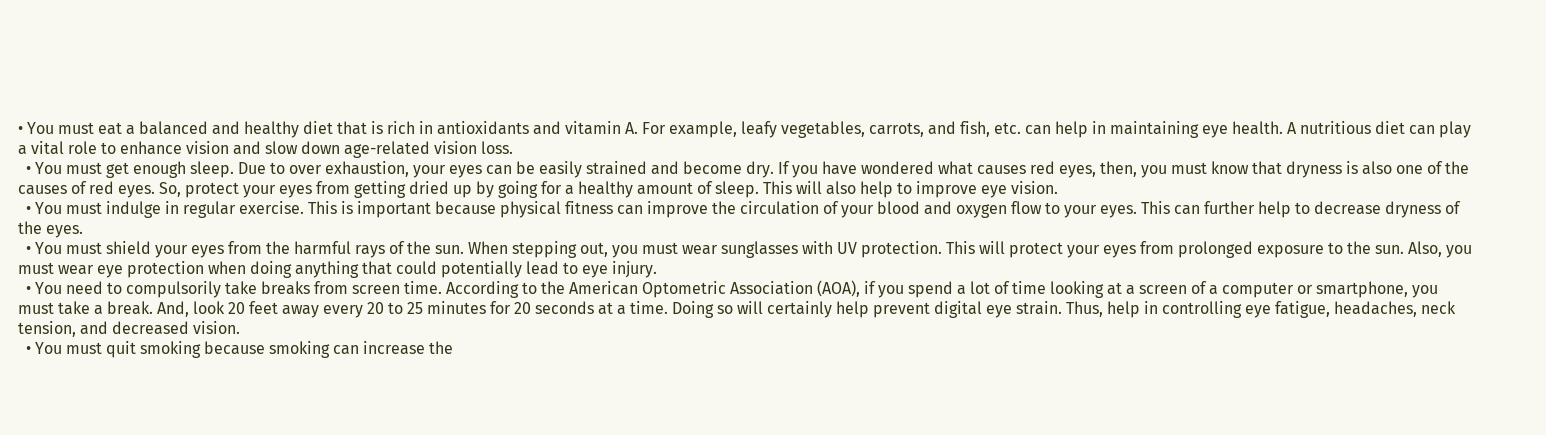• You must eat a balanced and healthy diet that is rich in antioxidants and vitamin A. For example, leafy vegetables, carrots, and fish, etc. can help in maintaining eye health. A nutritious diet can play a vital role to enhance vision and slow down age-related vision loss.
  • You must get enough sleep. Due to over exhaustion, your eyes can be easily strained and become dry. If you have wondered what causes red eyes, then, you must know that dryness is also one of the causes of red eyes. So, protect your eyes from getting dried up by going for a healthy amount of sleep. This will also help to improve eye vision.
  • You must indulge in regular exercise. This is important because physical fitness can improve the circulation of your blood and oxygen flow to your eyes. This can further help to decrease dryness of the eyes.
  • You must shield your eyes from the harmful rays of the sun. When stepping out, you must wear sunglasses with UV protection. This will protect your eyes from prolonged exposure to the sun. Also, you must wear eye protection when doing anything that could potentially lead to eye injury.
  • You need to compulsorily take breaks from screen time. According to the American Optometric Association (AOA), if you spend a lot of time looking at a screen of a computer or smartphone, you must take a break. And, look 20 feet away every 20 to 25 minutes for 20 seconds at a time. Doing so will certainly help prevent digital eye strain. Thus, help in controlling eye fatigue, headaches, neck tension, and decreased vision.
  • You must quit smoking because smoking can increase the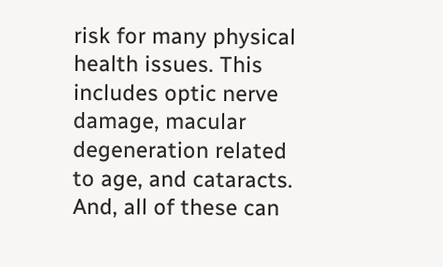risk for many physical health issues. This includes optic nerve damage, macular degeneration related to age, and cataracts. And, all of these can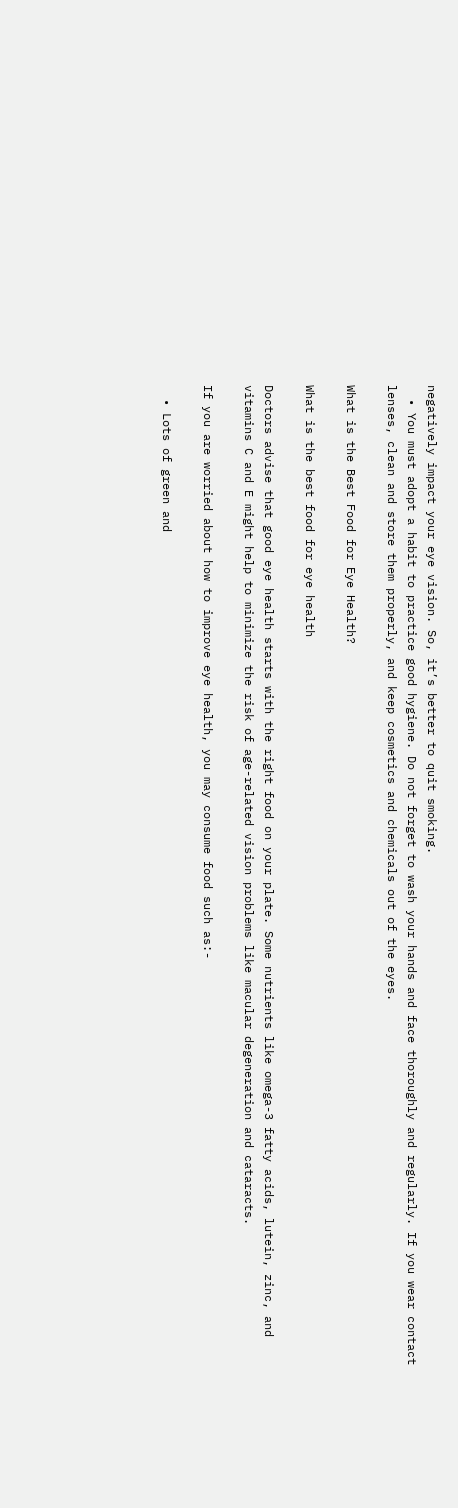negatively impact your eye vision. So, it’s better to quit smoking.
  • You must adopt a habit to practice good hygiene. Do not forget to wash your hands and face thoroughly and regularly. If you wear contact lenses, clean and store them properly, and keep cosmetics and chemicals out of the eyes.

What is the Best Food for Eye Health?

What is the best food for eye health

Doctors advise that good eye health starts with the right food on your plate. Some nutrients like omega-3 fatty acids, lutein, zinc, and vitamins C and E might help to minimize the risk of age-related vision problems like macular degeneration and cataracts.

If you are worried about how to improve eye health, you may consume food such as:-

  • Lots of green and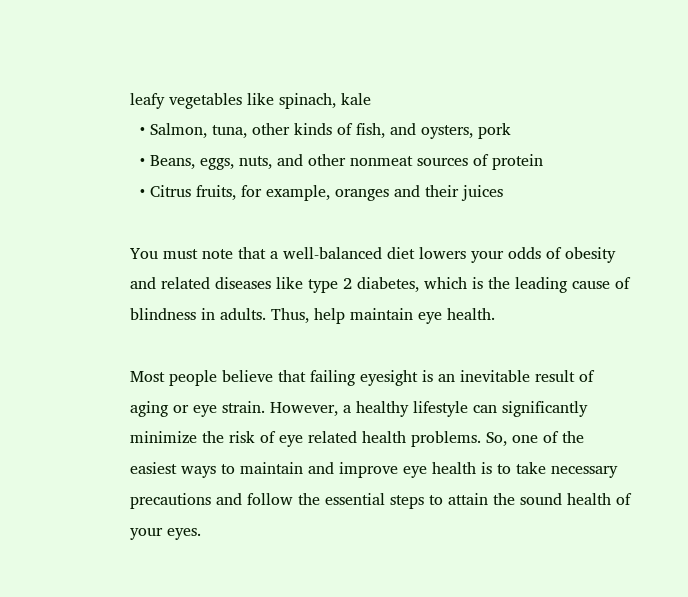leafy vegetables like spinach, kale
  • Salmon, tuna, other kinds of fish, and oysters, pork
  • Beans, eggs, nuts, and other nonmeat sources of protein
  • Citrus fruits, for example, oranges and their juices

You must note that a well-balanced diet lowers your odds of obesity and related diseases like type 2 diabetes, which is the leading cause of blindness in adults. Thus, help maintain eye health.

Most people believe that failing eyesight is an inevitable result of aging or eye strain. However, a healthy lifestyle can significantly minimize the risk of eye related health problems. So, one of the easiest ways to maintain and improve eye health is to take necessary precautions and follow the essential steps to attain the sound health of your eyes.